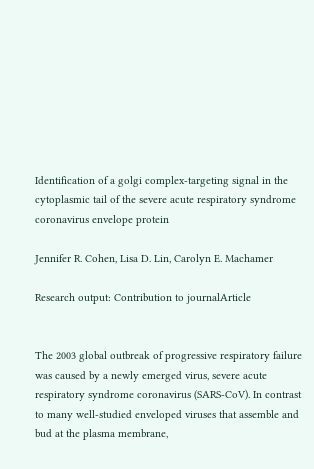Identification of a golgi complex-targeting signal in the cytoplasmic tail of the severe acute respiratory syndrome coronavirus envelope protein

Jennifer R. Cohen, Lisa D. Lin, Carolyn E. Machamer

Research output: Contribution to journalArticle


The 2003 global outbreak of progressive respiratory failure was caused by a newly emerged virus, severe acute respiratory syndrome coronavirus (SARS-CoV). In contrast to many well-studied enveloped viruses that assemble and bud at the plasma membrane,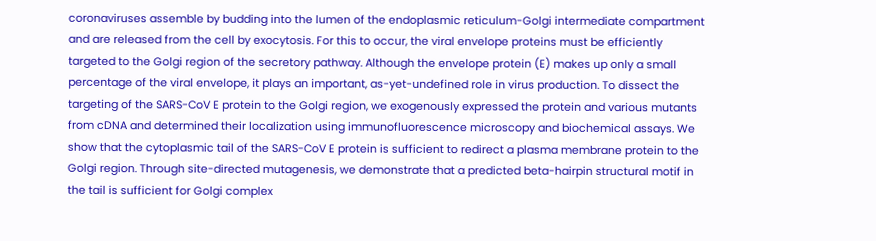coronaviruses assemble by budding into the lumen of the endoplasmic reticulum-Golgi intermediate compartment and are released from the cell by exocytosis. For this to occur, the viral envelope proteins must be efficiently targeted to the Golgi region of the secretory pathway. Although the envelope protein (E) makes up only a small percentage of the viral envelope, it plays an important, as-yet-undefined role in virus production. To dissect the targeting of the SARS-CoV E protein to the Golgi region, we exogenously expressed the protein and various mutants from cDNA and determined their localization using immunofluorescence microscopy and biochemical assays. We show that the cytoplasmic tail of the SARS-CoV E protein is sufficient to redirect a plasma membrane protein to the Golgi region. Through site-directed mutagenesis, we demonstrate that a predicted beta-hairpin structural motif in the tail is sufficient for Golgi complex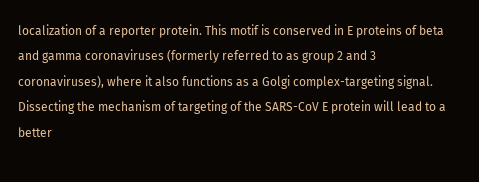localization of a reporter protein. This motif is conserved in E proteins of beta and gamma coronaviruses (formerly referred to as group 2 and 3 coronaviruses), where it also functions as a Golgi complex-targeting signal. Dissecting the mechanism of targeting of the SARS-CoV E protein will lead to a better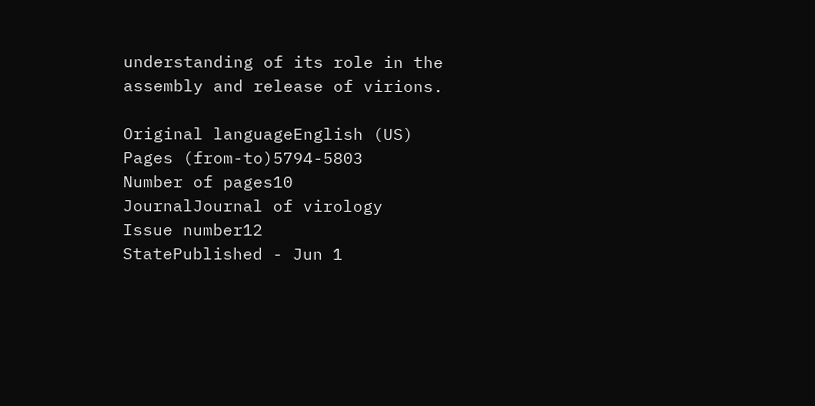understanding of its role in the assembly and release of virions.

Original languageEnglish (US)
Pages (from-to)5794-5803
Number of pages10
JournalJournal of virology
Issue number12
StatePublished - Jun 1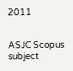2011


ASJC Scopus subject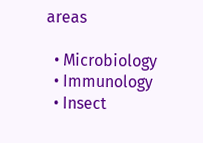areas

  • Microbiology
  • Immunology
  • Insect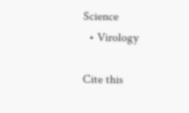Science
  • Virology

Cite this